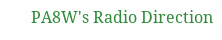PA8W's Radio Direction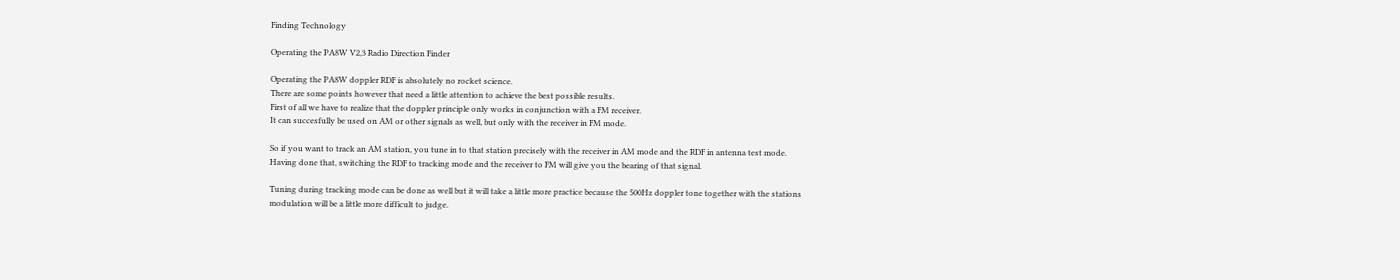Finding Technology

Operating the PA8W V2,3 Radio Direction Finder

Operating the PA8W doppler RDF is absolutely no rocket science.
There are some points however that need a little attention to achieve the best possible results.
First of all we have to realize that the doppler principle only works in conjunction with a FM receiver.
It can succesfully be used on AM or other signals as well, but only with the receiver in FM mode.

So if you want to track an AM station, you tune in to that station precisely with the receiver in AM mode and the RDF in antenna test mode.
Having done that, switching the RDF to tracking mode and the receiver to FM will give you the bearing of that signal.

Tuning during tracking mode can be done as well but it will take a little more practice because the 500Hz doppler tone together with the stations modulation will be a little more difficult to judge.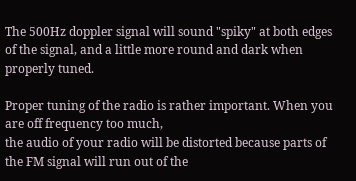The 500Hz doppler signal will sound "spiky" at both edges of the signal, and a little more round and dark when properly tuned.

Proper tuning of the radio is rather important. When you are off frequency too much,
the audio of your radio will be distorted because parts of the FM signal will run out of the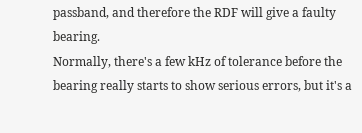passband, and therefore the RDF will give a faulty bearing.
Normally, there's a few kHz of tolerance before the bearing really starts to show serious errors, but it's a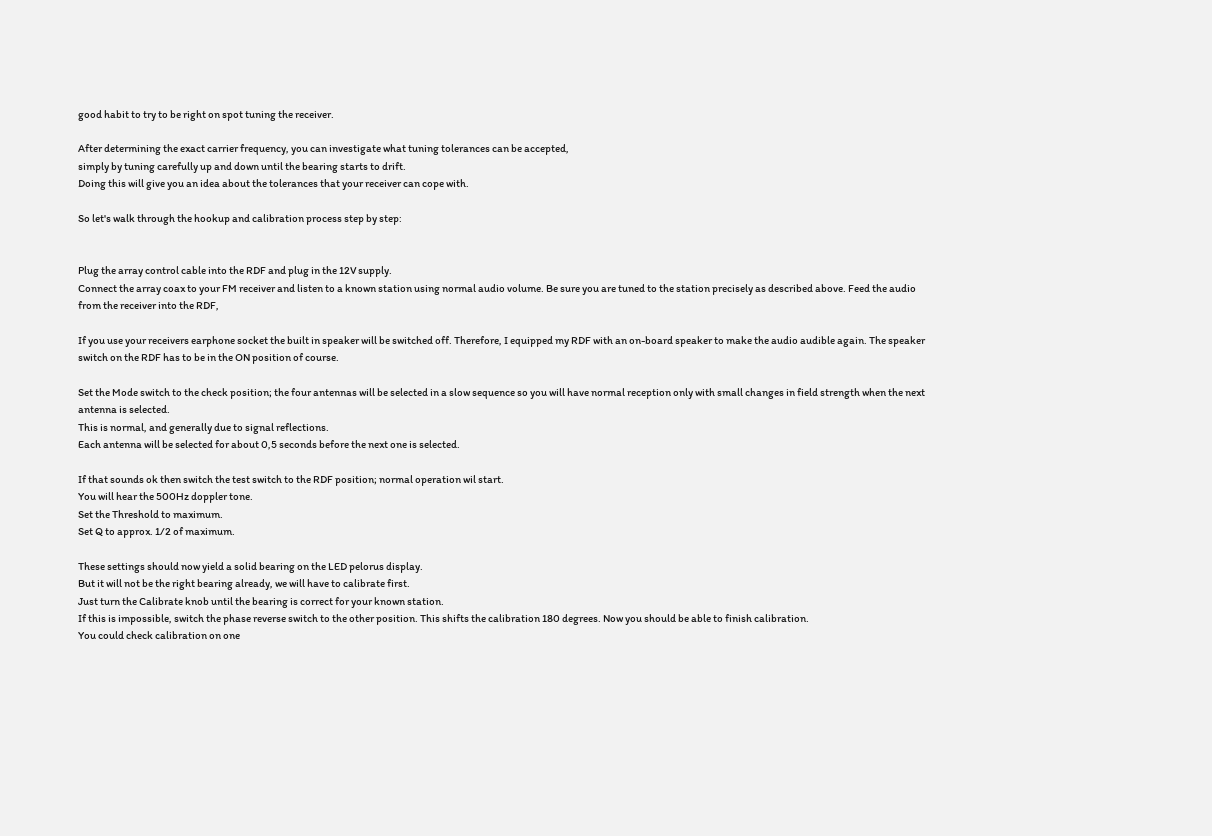good habit to try to be right on spot tuning the receiver.

After determining the exact carrier frequency, you can investigate what tuning tolerances can be accepted,
simply by tuning carefully up and down until the bearing starts to drift.
Doing this will give you an idea about the tolerances that your receiver can cope with.

So let's walk through the hookup and calibration process step by step:


Plug the array control cable into the RDF and plug in the 12V supply.
Connect the array coax to your FM receiver and listen to a known station using normal audio volume. Be sure you are tuned to the station precisely as described above. Feed the audio from the receiver into the RDF,

If you use your receivers earphone socket the built in speaker will be switched off. Therefore, I equipped my RDF with an on-board speaker to make the audio audible again. The speaker switch on the RDF has to be in the ON position of course.

Set the Mode switch to the check position; the four antennas will be selected in a slow sequence so you will have normal reception only with small changes in field strength when the next antenna is selected.
This is normal, and generally due to signal reflections.
Each antenna will be selected for about 0,5 seconds before the next one is selected.

If that sounds ok then switch the test switch to the RDF position; normal operation wil start.
You will hear the 500Hz doppler tone.
Set the Threshold to maximum.
Set Q to approx. 1/2 of maximum.

These settings should now yield a solid bearing on the LED pelorus display.
But it will not be the right bearing already, we will have to calibrate first.
Just turn the Calibrate knob until the bearing is correct for your known station.
If this is impossible, switch the phase reverse switch to the other position. This shifts the calibration 180 degrees. Now you should be able to finish calibration.
You could check calibration on one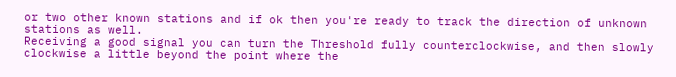or two other known stations and if ok then you're ready to track the direction of unknown stations as well.
Receiving a good signal you can turn the Threshold fully counterclockwise, and then slowly clockwise a little beyond the point where the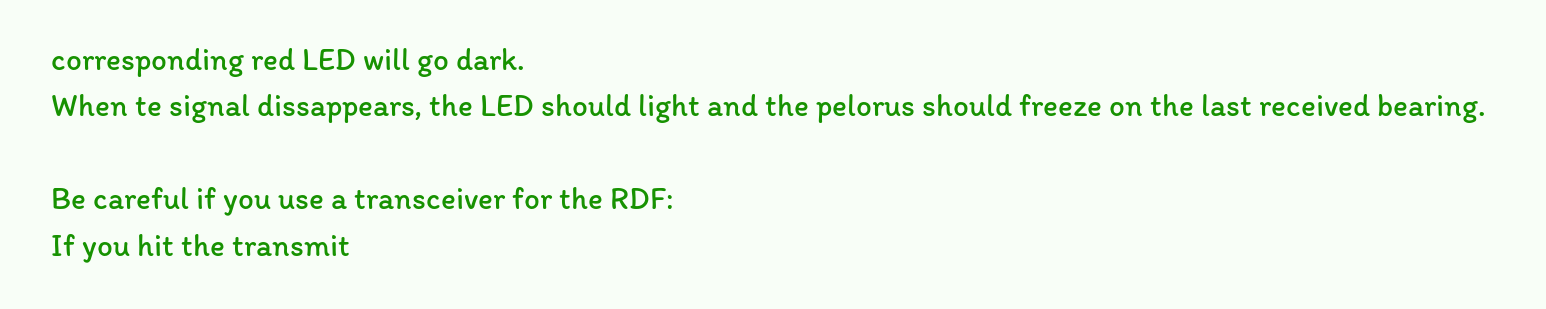corresponding red LED will go dark.
When te signal dissappears, the LED should light and the pelorus should freeze on the last received bearing.

Be careful if you use a transceiver for the RDF:
If you hit the transmit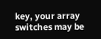key, your array switches may be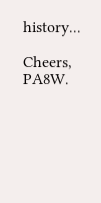history...

Cheers, PA8W.